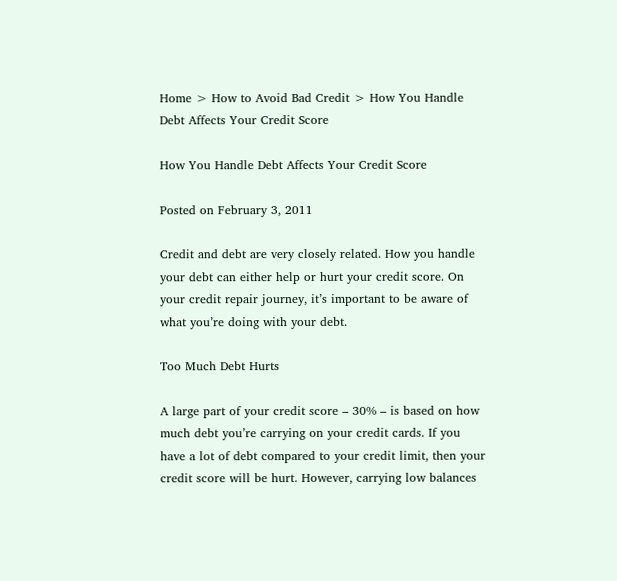Home > How to Avoid Bad Credit > How You Handle Debt Affects Your Credit Score

How You Handle Debt Affects Your Credit Score

Posted on February 3, 2011

Credit and debt are very closely related. How you handle your debt can either help or hurt your credit score. On your credit repair journey, it’s important to be aware of what you’re doing with your debt.

Too Much Debt Hurts

A large part of your credit score – 30% – is based on how much debt you’re carrying on your credit cards. If you have a lot of debt compared to your credit limit, then your credit score will be hurt. However, carrying low balances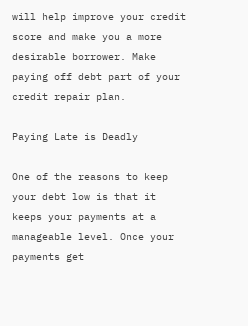will help improve your credit score and make you a more desirable borrower. Make paying off debt part of your credit repair plan.

Paying Late is Deadly

One of the reasons to keep your debt low is that it keeps your payments at a manageable level. Once your payments get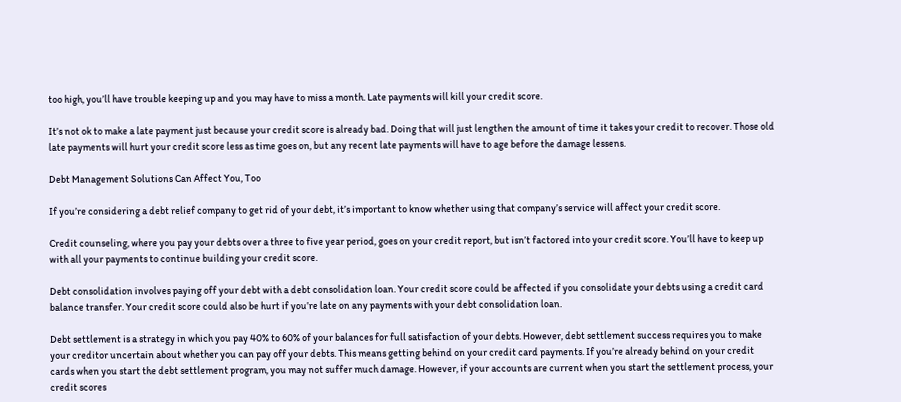too high, you’ll have trouble keeping up and you may have to miss a month. Late payments will kill your credit score.

It’s not ok to make a late payment just because your credit score is already bad. Doing that will just lengthen the amount of time it takes your credit to recover. Those old late payments will hurt your credit score less as time goes on, but any recent late payments will have to age before the damage lessens.

Debt Management Solutions Can Affect You, Too

If you’re considering a debt relief company to get rid of your debt, it’s important to know whether using that company’s service will affect your credit score.

Credit counseling, where you pay your debts over a three to five year period, goes on your credit report, but isn’t factored into your credit score. You’ll have to keep up with all your payments to continue building your credit score.

Debt consolidation involves paying off your debt with a debt consolidation loan. Your credit score could be affected if you consolidate your debts using a credit card balance transfer. Your credit score could also be hurt if you’re late on any payments with your debt consolidation loan.

Debt settlement is a strategy in which you pay 40% to 60% of your balances for full satisfaction of your debts. However, debt settlement success requires you to make your creditor uncertain about whether you can pay off your debts. This means getting behind on your credit card payments. If you’re already behind on your credit cards when you start the debt settlement program, you may not suffer much damage. However, if your accounts are current when you start the settlement process, your credit scores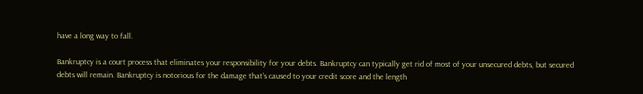have a long way to fall.

Bankruptcy is a court process that eliminates your responsibility for your debts. Bankruptcy can typically get rid of most of your unsecured debts, but secured debts will remain. Bankruptcy is notorious for the damage that’s caused to your credit score and the length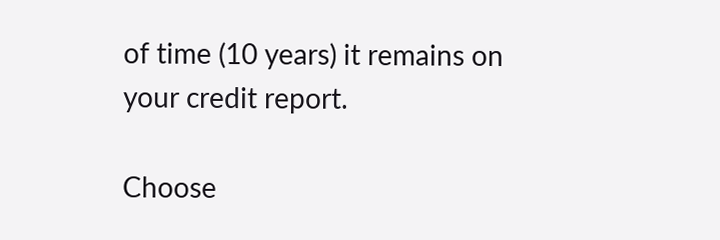of time (10 years) it remains on your credit report.

Choose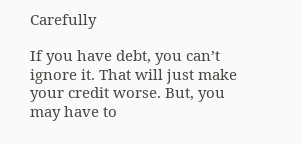Carefully

If you have debt, you can’t ignore it. That will just make your credit worse. But, you may have to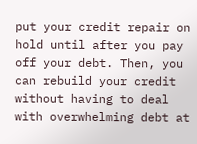put your credit repair on hold until after you pay off your debt. Then, you can rebuild your credit without having to deal with overwhelming debt at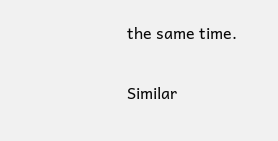the same time.

Similar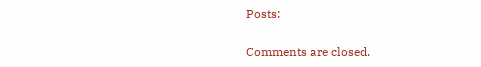Posts:

Comments are closed.